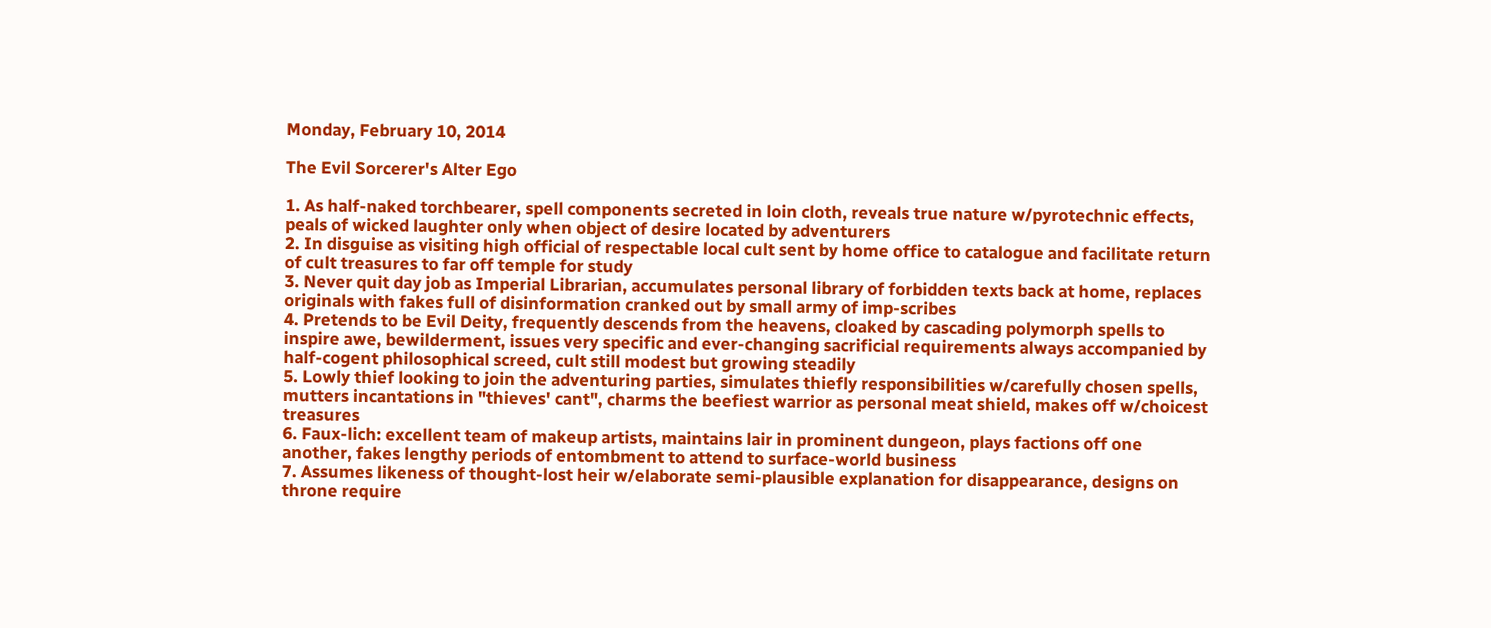Monday, February 10, 2014

The Evil Sorcerer's Alter Ego

1. As half-naked torchbearer, spell components secreted in loin cloth, reveals true nature w/pyrotechnic effects, peals of wicked laughter only when object of desire located by adventurers
2. In disguise as visiting high official of respectable local cult sent by home office to catalogue and facilitate return of cult treasures to far off temple for study
3. Never quit day job as Imperial Librarian, accumulates personal library of forbidden texts back at home, replaces originals with fakes full of disinformation cranked out by small army of imp-scribes
4. Pretends to be Evil Deity, frequently descends from the heavens, cloaked by cascading polymorph spells to inspire awe, bewilderment, issues very specific and ever-changing sacrificial requirements always accompanied by half-cogent philosophical screed, cult still modest but growing steadily
5. Lowly thief looking to join the adventuring parties, simulates thiefly responsibilities w/carefully chosen spells, mutters incantations in "thieves' cant", charms the beefiest warrior as personal meat shield, makes off w/choicest treasures
6. Faux-lich: excellent team of makeup artists, maintains lair in prominent dungeon, plays factions off one another, fakes lengthy periods of entombment to attend to surface-world business
7. Assumes likeness of thought-lost heir w/elaborate semi-plausible explanation for disappearance, designs on throne require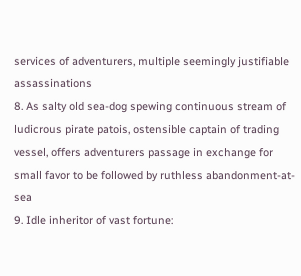services of adventurers, multiple seemingly justifiable assassinations
8. As salty old sea-dog spewing continuous stream of ludicrous pirate patois, ostensible captain of trading vessel, offers adventurers passage in exchange for small favor to be followed by ruthless abandonment-at-sea
9. Idle inheritor of vast fortune: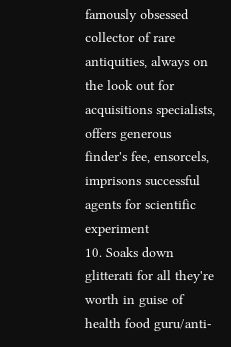famously obsessed collector of rare antiquities, always on the look out for acquisitions specialists, offers generous finder's fee, ensorcels, imprisons successful agents for scientific experiment
10. Soaks down glitterati for all they're worth in guise of health food guru/anti-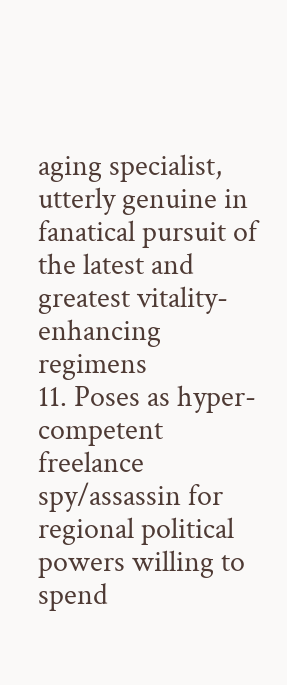aging specialist, utterly genuine in fanatical pursuit of the latest and greatest vitality-enhancing regimens
11. Poses as hyper-competent freelance spy/assassin for regional political powers willing to spend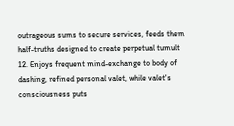outrageous sums to secure services, feeds them half-truths designed to create perpetual tumult
12. Enjoys frequent mind-exchange to body of dashing, refined personal valet, while valet's consciousness puts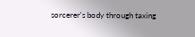sorcerer's body through taxing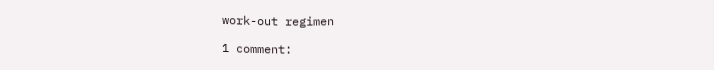work-out regimen

1 comment: